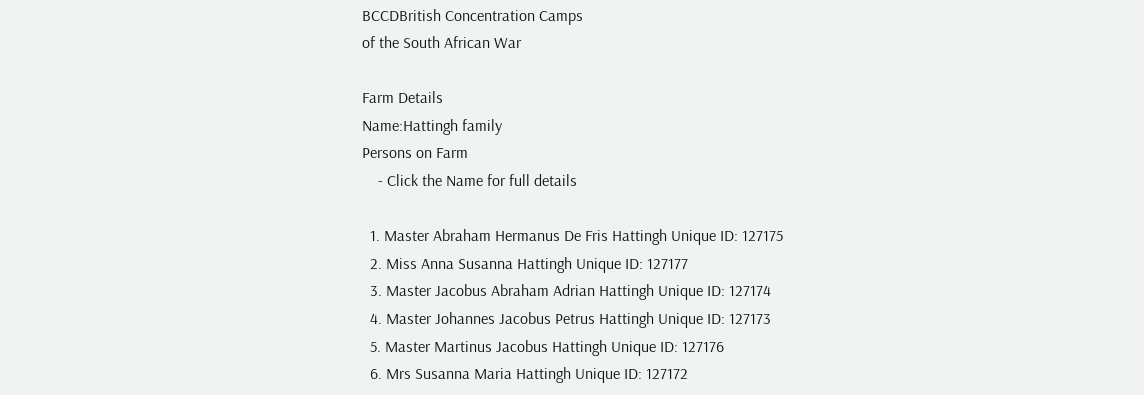BCCDBritish Concentration Camps
of the South African War

Farm Details
Name:Hattingh family
Persons on Farm
    - Click the Name for full details

  1. Master Abraham Hermanus De Fris Hattingh Unique ID: 127175
  2. Miss Anna Susanna Hattingh Unique ID: 127177
  3. Master Jacobus Abraham Adrian Hattingh Unique ID: 127174
  4. Master Johannes Jacobus Petrus Hattingh Unique ID: 127173
  5. Master Martinus Jacobus Hattingh Unique ID: 127176
  6. Mrs Susanna Maria Hattingh Unique ID: 127172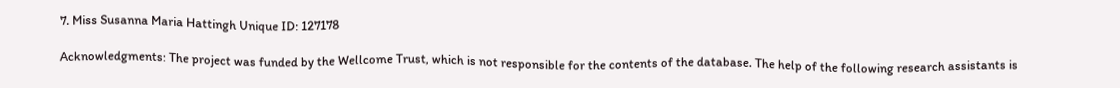7. Miss Susanna Maria Hattingh Unique ID: 127178

Acknowledgments: The project was funded by the Wellcome Trust, which is not responsible for the contents of the database. The help of the following research assistants is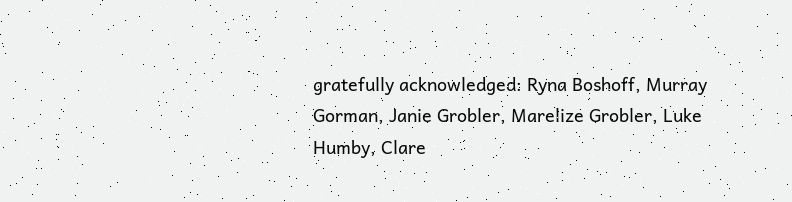gratefully acknowledged: Ryna Boshoff, Murray Gorman, Janie Grobler, Marelize Grobler, Luke Humby, Clare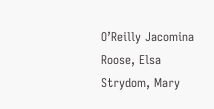O’Reilly Jacomina Roose, Elsa Strydom, Mary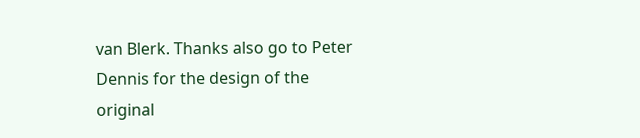van Blerk. Thanks also go to Peter Dennis for the design of the original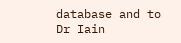database and to Dr Iain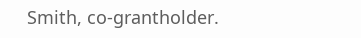Smith, co-grantholder.